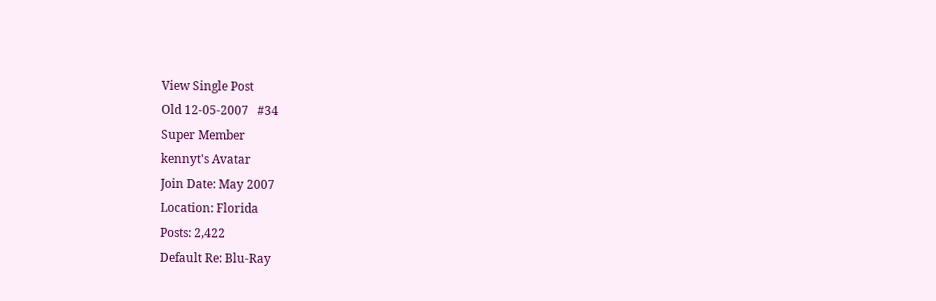View Single Post
Old 12-05-2007   #34
Super Member
kennyt's Avatar
Join Date: May 2007
Location: Florida
Posts: 2,422
Default Re: Blu-Ray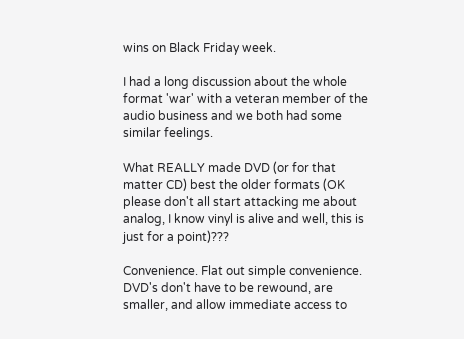wins on Black Friday week.

I had a long discussion about the whole format 'war' with a veteran member of the audio business and we both had some similar feelings.

What REALLY made DVD (or for that matter CD) best the older formats (OK please don't all start attacking me about analog, I know vinyl is alive and well, this is just for a point)???

Convenience. Flat out simple convenience. DVD's don't have to be rewound, are smaller, and allow immediate access to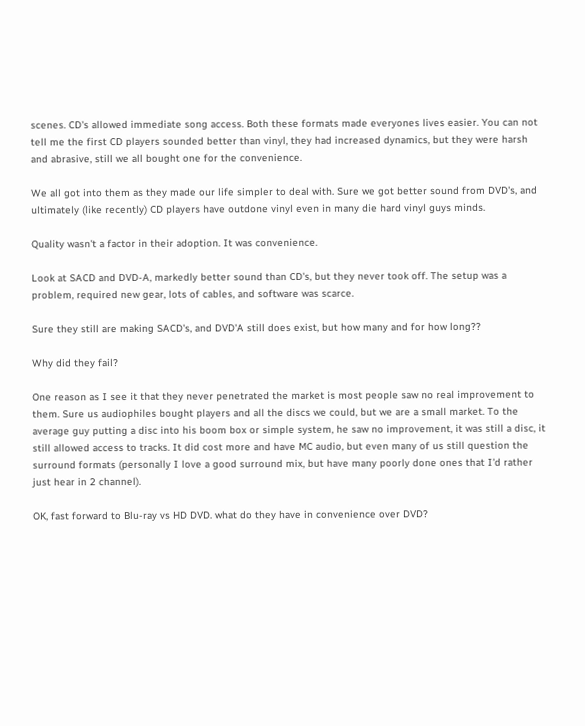scenes. CD's allowed immediate song access. Both these formats made everyones lives easier. You can not tell me the first CD players sounded better than vinyl, they had increased dynamics, but they were harsh and abrasive, still we all bought one for the convenience.

We all got into them as they made our life simpler to deal with. Sure we got better sound from DVD's, and ultimately (like recently) CD players have outdone vinyl even in many die hard vinyl guys minds.

Quality wasn't a factor in their adoption. It was convenience.

Look at SACD and DVD-A, markedly better sound than CD's, but they never took off. The setup was a problem, required new gear, lots of cables, and software was scarce.

Sure they still are making SACD's, and DVD'A still does exist, but how many and for how long??

Why did they fail?

One reason as I see it that they never penetrated the market is most people saw no real improvement to them. Sure us audiophiles bought players and all the discs we could, but we are a small market. To the average guy putting a disc into his boom box or simple system, he saw no improvement, it was still a disc, it still allowed access to tracks. It did cost more and have MC audio, but even many of us still question the surround formats (personally I love a good surround mix, but have many poorly done ones that I'd rather just hear in 2 channel).

OK, fast forward to Blu-ray vs HD DVD. what do they have in convenience over DVD?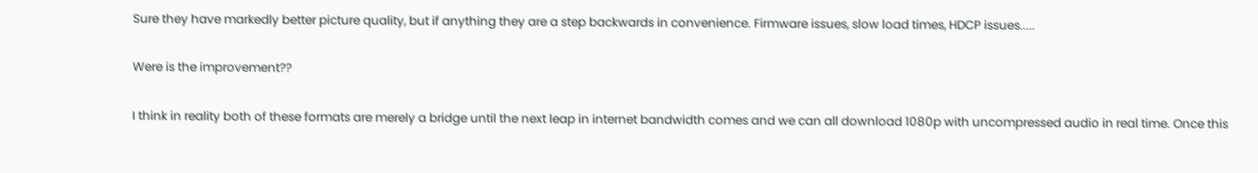Sure they have markedly better picture quality, but if anything they are a step backwards in convenience. Firmware issues, slow load times, HDCP issues.....

Were is the improvement??

I think in reality both of these formats are merely a bridge until the next leap in internet bandwidth comes and we can all download 1080p with uncompressed audio in real time. Once this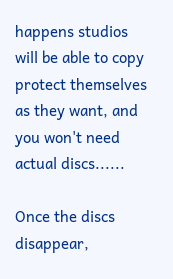happens studios will be able to copy protect themselves as they want, and you won't need actual discs......

Once the discs disappear,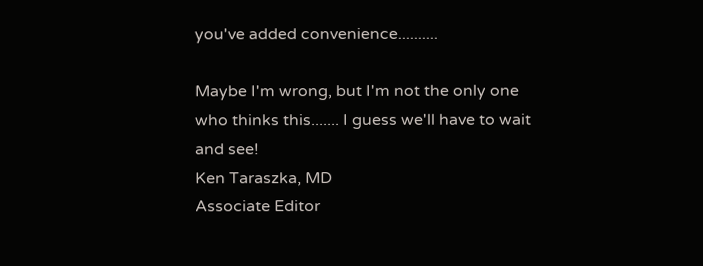you've added convenience..........

Maybe I'm wrong, but I'm not the only one who thinks this....... I guess we'll have to wait and see!
Ken Taraszka, MD
Associate Editor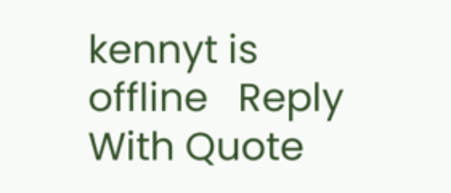kennyt is offline   Reply With Quote